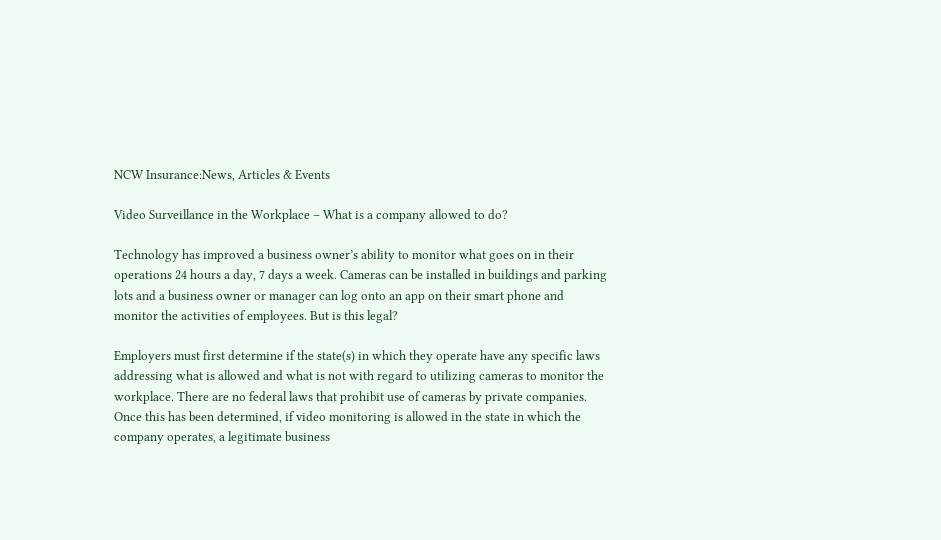NCW Insurance:News, Articles & Events

Video Surveillance in the Workplace – What is a company allowed to do?

Technology has improved a business owner’s ability to monitor what goes on in their operations 24 hours a day, 7 days a week. Cameras can be installed in buildings and parking lots and a business owner or manager can log onto an app on their smart phone and monitor the activities of employees. But is this legal?

Employers must first determine if the state(s) in which they operate have any specific laws addressing what is allowed and what is not with regard to utilizing cameras to monitor the workplace. There are no federal laws that prohibit use of cameras by private companies. Once this has been determined, if video monitoring is allowed in the state in which the company operates, a legitimate business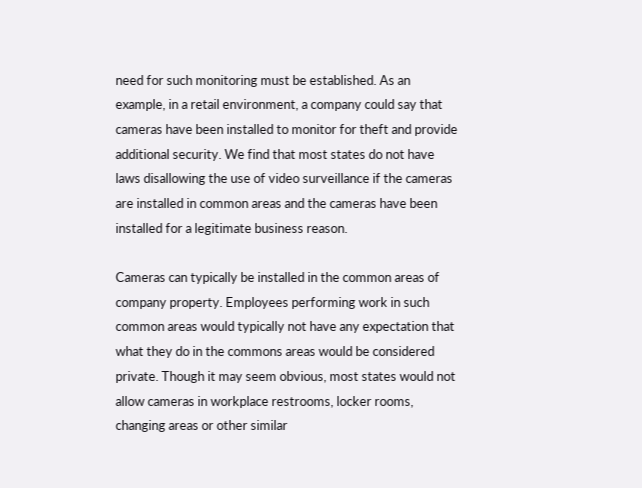need for such monitoring must be established. As an example, in a retail environment, a company could say that cameras have been installed to monitor for theft and provide additional security. We find that most states do not have laws disallowing the use of video surveillance if the cameras are installed in common areas and the cameras have been installed for a legitimate business reason.

Cameras can typically be installed in the common areas of company property. Employees performing work in such common areas would typically not have any expectation that what they do in the commons areas would be considered private. Though it may seem obvious, most states would not allow cameras in workplace restrooms, locker rooms, changing areas or other similar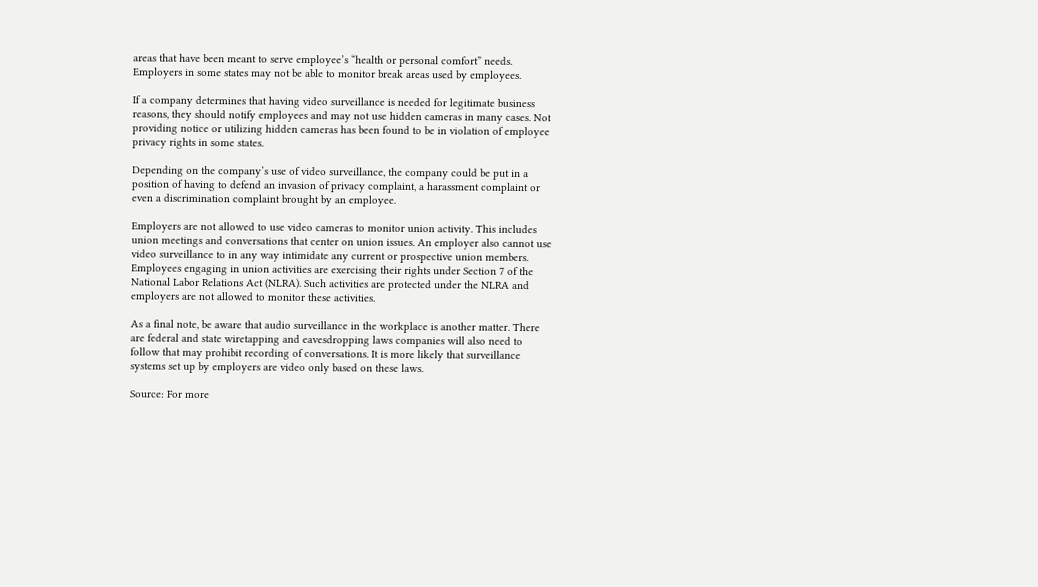areas that have been meant to serve employee’s “health or personal comfort” needs. Employers in some states may not be able to monitor break areas used by employees.

If a company determines that having video surveillance is needed for legitimate business reasons, they should notify employees and may not use hidden cameras in many cases. Not providing notice or utilizing hidden cameras has been found to be in violation of employee privacy rights in some states.

Depending on the company’s use of video surveillance, the company could be put in a position of having to defend an invasion of privacy complaint, a harassment complaint or even a discrimination complaint brought by an employee.

Employers are not allowed to use video cameras to monitor union activity. This includes union meetings and conversations that center on union issues. An employer also cannot use video surveillance to in any way intimidate any current or prospective union members. Employees engaging in union activities are exercising their rights under Section 7 of the National Labor Relations Act (NLRA). Such activities are protected under the NLRA and employers are not allowed to monitor these activities.

As a final note, be aware that audio surveillance in the workplace is another matter. There are federal and state wiretapping and eavesdropping laws companies will also need to follow that may prohibit recording of conversations. It is more likely that surveillance systems set up by employers are video only based on these laws.

Source: For more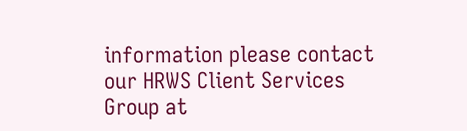information please contact our HRWS Client Services Group at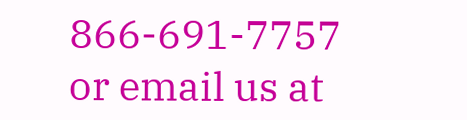866-691-7757 or email us at